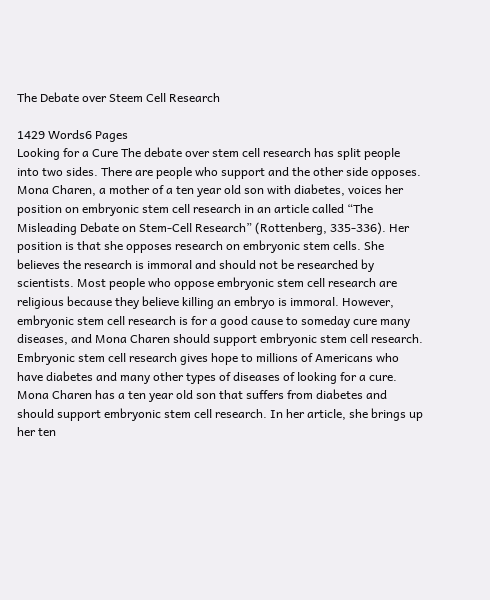The Debate over Steem Cell Research

1429 Words6 Pages
Looking for a Cure The debate over stem cell research has split people into two sides. There are people who support and the other side opposes. Mona Charen, a mother of a ten year old son with diabetes, voices her position on embryonic stem cell research in an article called “The Misleading Debate on Stem-Cell Research” (Rottenberg, 335-336). Her position is that she opposes research on embryonic stem cells. She believes the research is immoral and should not be researched by scientists. Most people who oppose embryonic stem cell research are religious because they believe killing an embryo is immoral. However, embryonic stem cell research is for a good cause to someday cure many diseases, and Mona Charen should support embryonic stem cell research. Embryonic stem cell research gives hope to millions of Americans who have diabetes and many other types of diseases of looking for a cure. Mona Charen has a ten year old son that suffers from diabetes and should support embryonic stem cell research. In her article, she brings up her ten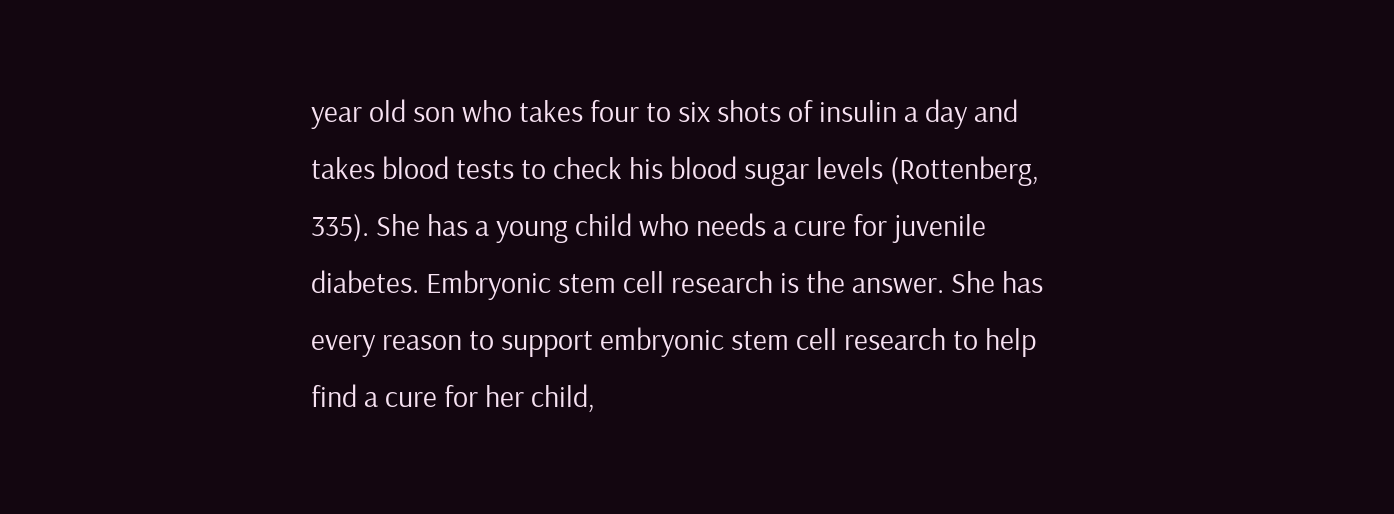year old son who takes four to six shots of insulin a day and takes blood tests to check his blood sugar levels (Rottenberg, 335). She has a young child who needs a cure for juvenile diabetes. Embryonic stem cell research is the answer. She has every reason to support embryonic stem cell research to help find a cure for her child,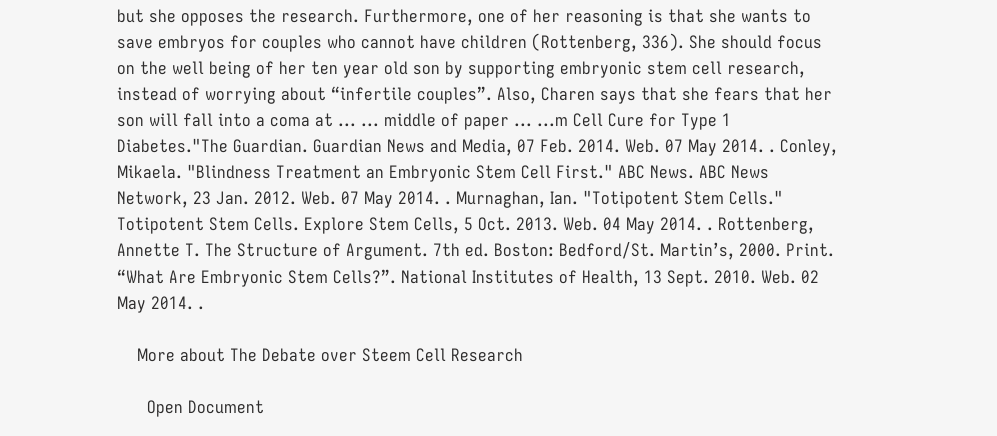but she opposes the research. Furthermore, one of her reasoning is that she wants to save embryos for couples who cannot have children (Rottenberg, 336). She should focus on the well being of her ten year old son by supporting embryonic stem cell research, instead of worrying about “infertile couples”. Also, Charen says that she fears that her son will fall into a coma at ... ... middle of paper ... ...m Cell Cure for Type 1 Diabetes."The Guardian. Guardian News and Media, 07 Feb. 2014. Web. 07 May 2014. . Conley, Mikaela. "Blindness Treatment an Embryonic Stem Cell First." ABC News. ABC News Network, 23 Jan. 2012. Web. 07 May 2014. . Murnaghan, Ian. "Totipotent Stem Cells." Totipotent Stem Cells. Explore Stem Cells, 5 Oct. 2013. Web. 04 May 2014. . Rottenberg, Annette T. The Structure of Argument. 7th ed. Boston: Bedford/St. Martin’s, 2000. Print. “What Are Embryonic Stem Cells?”. National Institutes of Health, 13 Sept. 2010. Web. 02 May 2014. .

    More about The Debate over Steem Cell Research

      Open Document